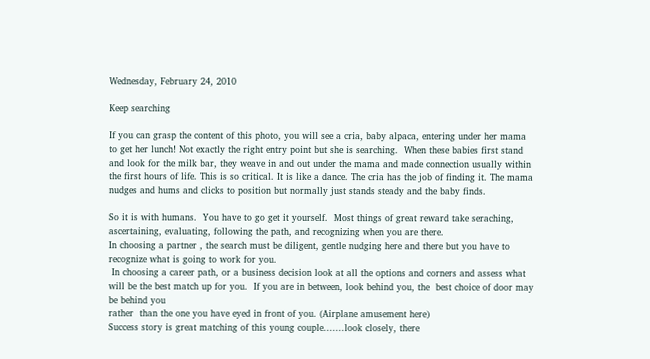Wednesday, February 24, 2010

Keep searching

If you can grasp the content of this photo, you will see a cria, baby alpaca, entering under her mama to get her lunch! Not exactly the right entry point but she is searching.  When these babies first stand and look for the milk bar, they weave in and out under the mama and made connection usually within the first hours of life. This is so critical. It is like a dance. The cria has the job of finding it. The mama nudges and hums and clicks to position but normally just stands steady and the baby finds.

So it is with humans.  You have to go get it yourself.  Most things of great reward take seraching, ascertaining, evaluating, following the path, and recognizing when you are there.
In choosing a partner , the search must be diligent, gentle nudging here and there but you have to recognize what is going to work for you.
 In choosing a career path, or a business decision look at all the options and corners and assess what will be the best match up for you.  If you are in between, look behind you, the  best choice of door may be behind you
rather  than the one you have eyed in front of you. (Airplane amusement here)
Success story is great matching of this young couple.......look closely, there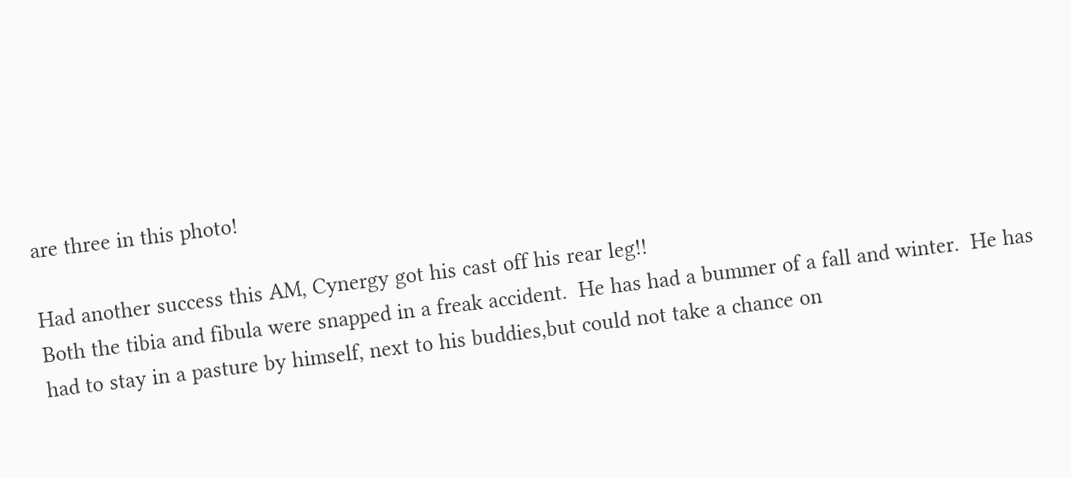are three in this photo!

Had another success this AM, Cynergy got his cast off his rear leg!!
Both the tibia and fibula were snapped in a freak accident.  He has had a bummer of a fall and winter.  He has had to stay in a pasture by himself, next to his buddies,but could not take a chance on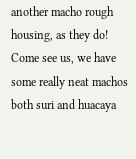another macho rough housing, as they do!  Come see us, we have some really neat machos both suri and huacaya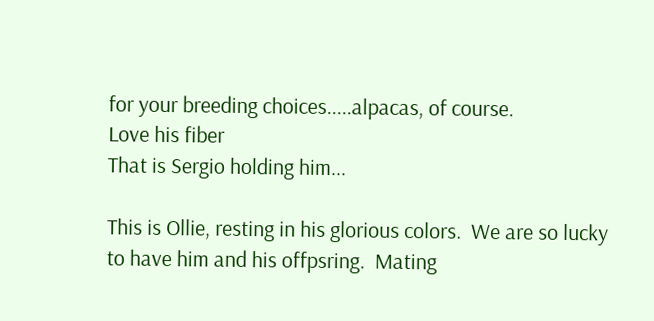for your breeding choices.....alpacas, of course.
Love his fiber
That is Sergio holding him...

This is Ollie, resting in his glorious colors.  We are so lucky to have him and his offpsring.  Mating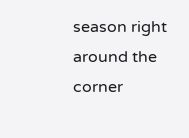season right around the corner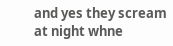and yes they scream at night whne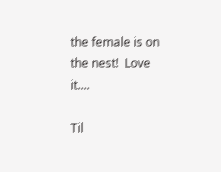the female is on the nest!  Love it....

Til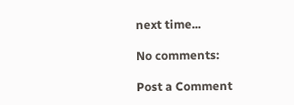next time...

No comments:

Post a Comment